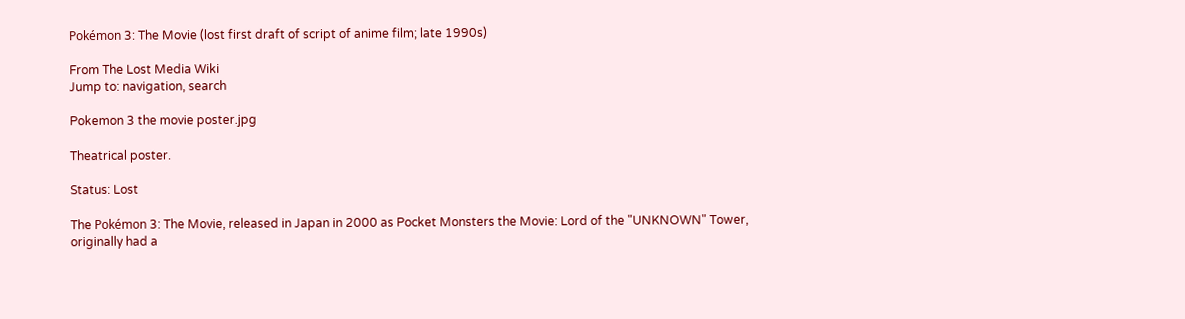Pokémon 3: The Movie (lost first draft of script of anime film; late 1990s)

From The Lost Media Wiki
Jump to: navigation, search

Pokemon 3 the movie poster.jpg

Theatrical poster.

Status: Lost

The Pokémon 3: The Movie, released in Japan in 2000 as Pocket Monsters the Movie: Lord of the "UNKNOWN" Tower, originally had a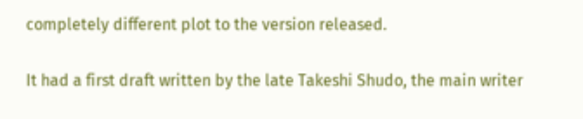completely different plot to the version released.

It had a first draft written by the late Takeshi Shudo, the main writer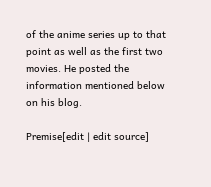of the anime series up to that point as well as the first two movies. He posted the information mentioned below on his blog.

Premise[edit | edit source]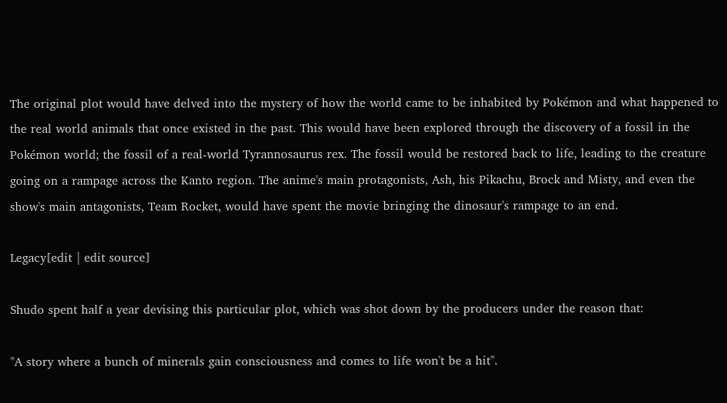The original plot would have delved into the mystery of how the world came to be inhabited by Pokémon and what happened to the real world animals that once existed in the past. This would have been explored through the discovery of a fossil in the Pokémon world; the fossil of a real-world Tyrannosaurus rex. The fossil would be restored back to life, leading to the creature going on a rampage across the Kanto region. The anime's main protagonists, Ash, his Pikachu, Brock and Misty, and even the show's main antagonists, Team Rocket, would have spent the movie bringing the dinosaur's rampage to an end.

Legacy[edit | edit source]

Shudo spent half a year devising this particular plot, which was shot down by the producers under the reason that:

"A story where a bunch of minerals gain consciousness and comes to life won't be a hit".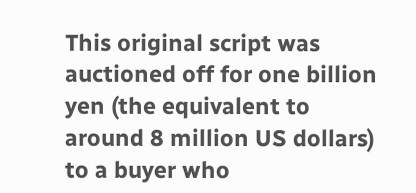This original script was auctioned off for one billion yen (the equivalent to around 8 million US dollars) to a buyer who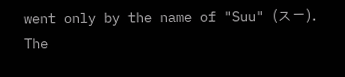went only by the name of "Suu" (スー). The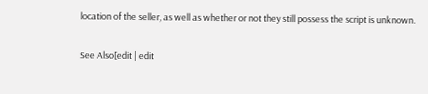location of the seller, as well as whether or not they still possess the script is unknown.

See Also[edit | edit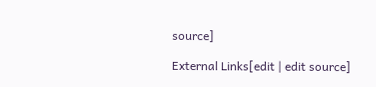source]

External Links[edit | edit source]